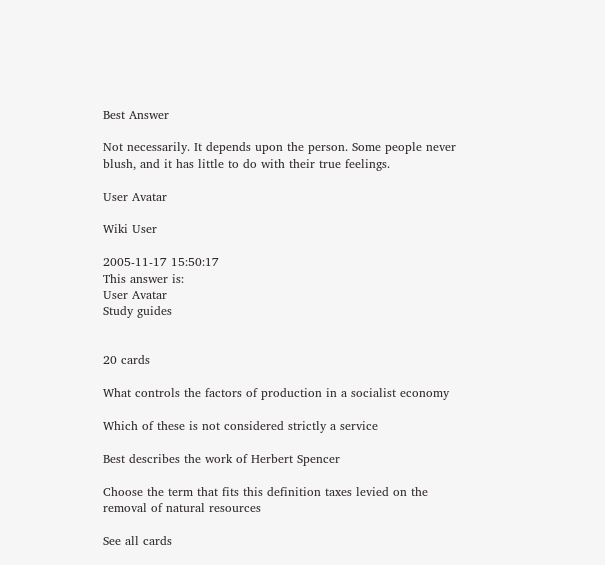Best Answer

Not necessarily. It depends upon the person. Some people never blush, and it has little to do with their true feelings.

User Avatar

Wiki User

2005-11-17 15:50:17
This answer is:
User Avatar
Study guides


20 cards

What controls the factors of production in a socialist economy

Which of these is not considered strictly a service

Best describes the work of Herbert Spencer

Choose the term that fits this definition taxes levied on the removal of natural resources

See all cards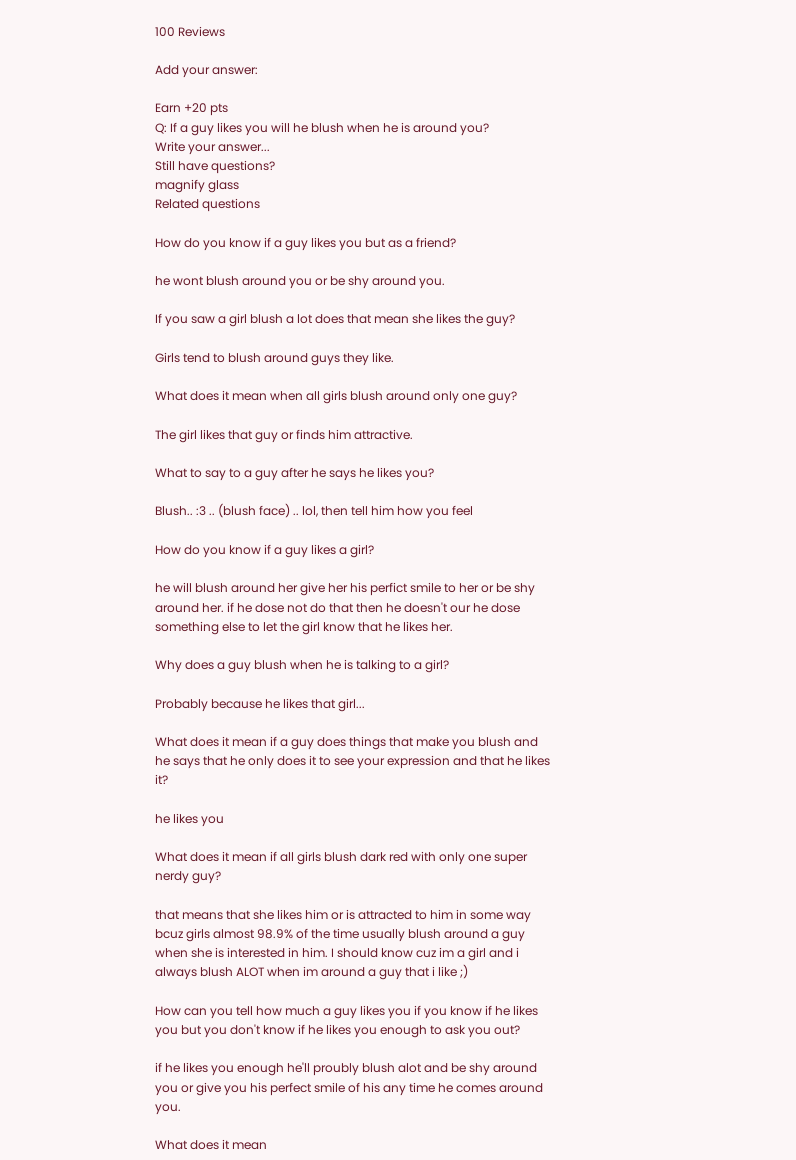100 Reviews

Add your answer:

Earn +20 pts
Q: If a guy likes you will he blush when he is around you?
Write your answer...
Still have questions?
magnify glass
Related questions

How do you know if a guy likes you but as a friend?

he wont blush around you or be shy around you.

If you saw a girl blush a lot does that mean she likes the guy?

Girls tend to blush around guys they like.

What does it mean when all girls blush around only one guy?

The girl likes that guy or finds him attractive.

What to say to a guy after he says he likes you?

Blush.. :3 .. (blush face) .. lol, then tell him how you feel

How do you know if a guy likes a girl?

he will blush around her give her his perfict smile to her or be shy around her. if he dose not do that then he doesn't our he dose something else to let the girl know that he likes her.

Why does a guy blush when he is talking to a girl?

Probably because he likes that girl...

What does it mean if a guy does things that make you blush and he says that he only does it to see your expression and that he likes it?

he likes you

What does it mean if all girls blush dark red with only one super nerdy guy?

that means that she likes him or is attracted to him in some way bcuz girls almost 98.9% of the time usually blush around a guy when she is interested in him. I should know cuz im a girl and i always blush ALOT when im around a guy that i like ;)

How can you tell how much a guy likes you if you know if he likes you but you don't know if he likes you enough to ask you out?

if he likes you enough he'll proubly blush alot and be shy around you or give you his perfect smile of his any time he comes around you.

What does it mean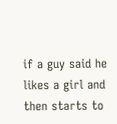if a guy said he likes a girl and then starts to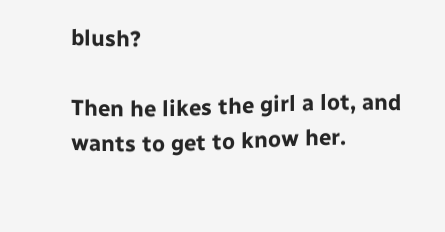blush?

Then he likes the girl a lot, and wants to get to know her.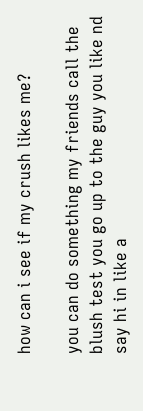how can i see if my crush likes me?

you can do something my friends call the blush test you go up to the guy you like nd say hi in like a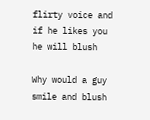flirty voice and if he likes you he will blush

Why would a guy smile and blush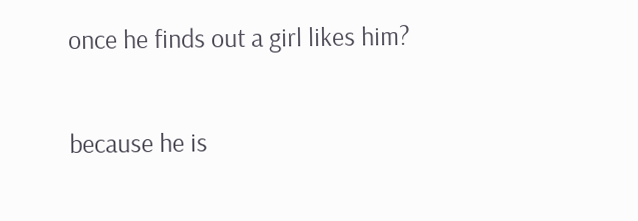once he finds out a girl likes him?

because he is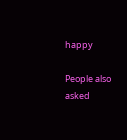happy

People also asked